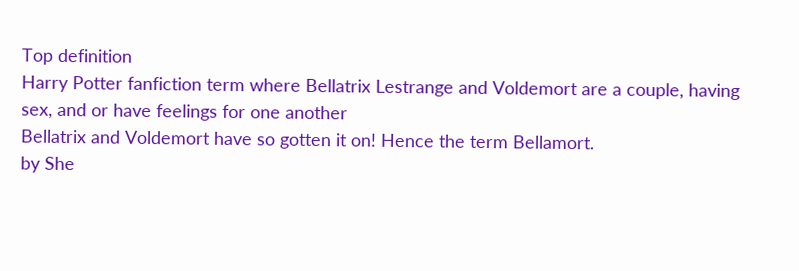Top definition
Harry Potter fanfiction term where Bellatrix Lestrange and Voldemort are a couple, having sex, and or have feelings for one another
Bellatrix and Voldemort have so gotten it on! Hence the term Bellamort.
by She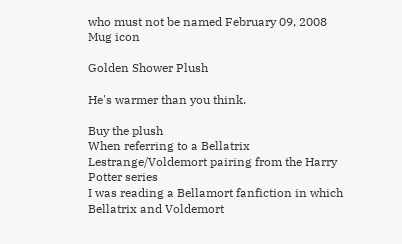who must not be named February 09, 2008
Mug icon

Golden Shower Plush

He's warmer than you think.

Buy the plush
When referring to a Bellatrix Lestrange/Voldemort pairing from the Harry Potter series
I was reading a Bellamort fanfiction in which Bellatrix and Voldemort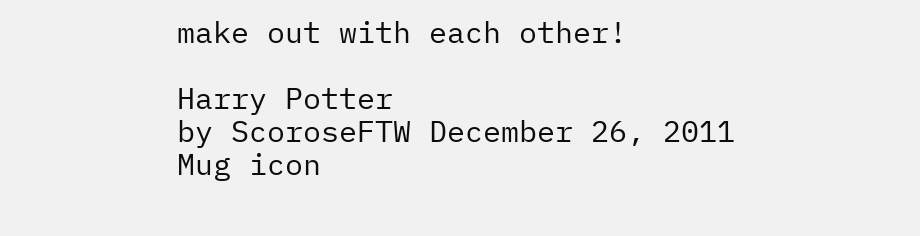make out with each other!

Harry Potter
by ScoroseFTW December 26, 2011
Mug icon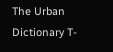The Urban Dictionary T-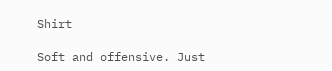Shirt

Soft and offensive. Just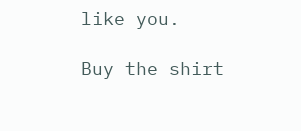like you.

Buy the shirt